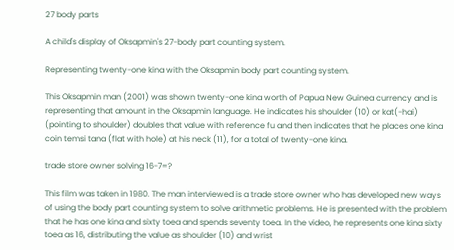27 body parts

A child's display of Oksapmin's 27-body part counting system.

Representing twenty-one kina with the Oksapmin body part counting system.

This Oksapmin man (2001) was shown twenty-one kina worth of Papua New Guinea currency and is representing that amount in the Oksapmin language. He indicates his shoulder (10) or kat(-hai) (pointing to shoulder) doubles that value with reference fu and then indicates that he places one kina coin temsi tana (flat with hole) at his neck (11), for a total of twenty-one kina.

trade store owner solving 16-7=?

This film was taken in 1980. The man interviewed is a trade store owner who has developed new ways of using the body part counting system to solve arithmetic problems. He is presented with the problem that he has one kina and sixty toea and spends seventy toea. In the video, he represents one kina sixty toea as 16, distributing the value as shoulder (10) and wrist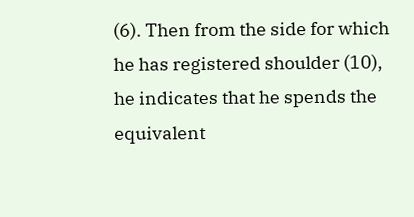(6). Then from the side for which he has registered shoulder (10), he indicates that he spends the equivalent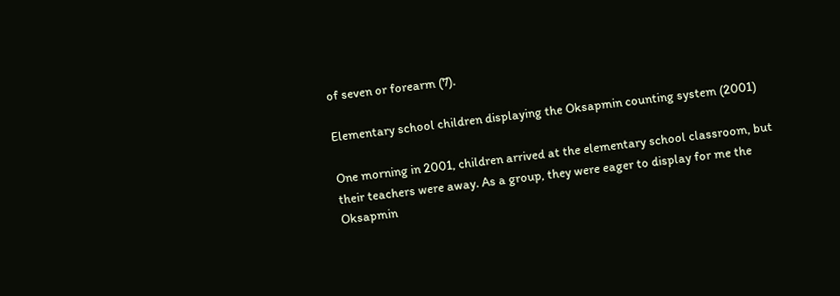of seven or forearm (7).

Elementary school children displaying the Oksapmin counting system (2001)

One morning in 2001, children arrived at the elementary school classroom, but their teachers were away. As a group, they were eager to display for me the Oksapmin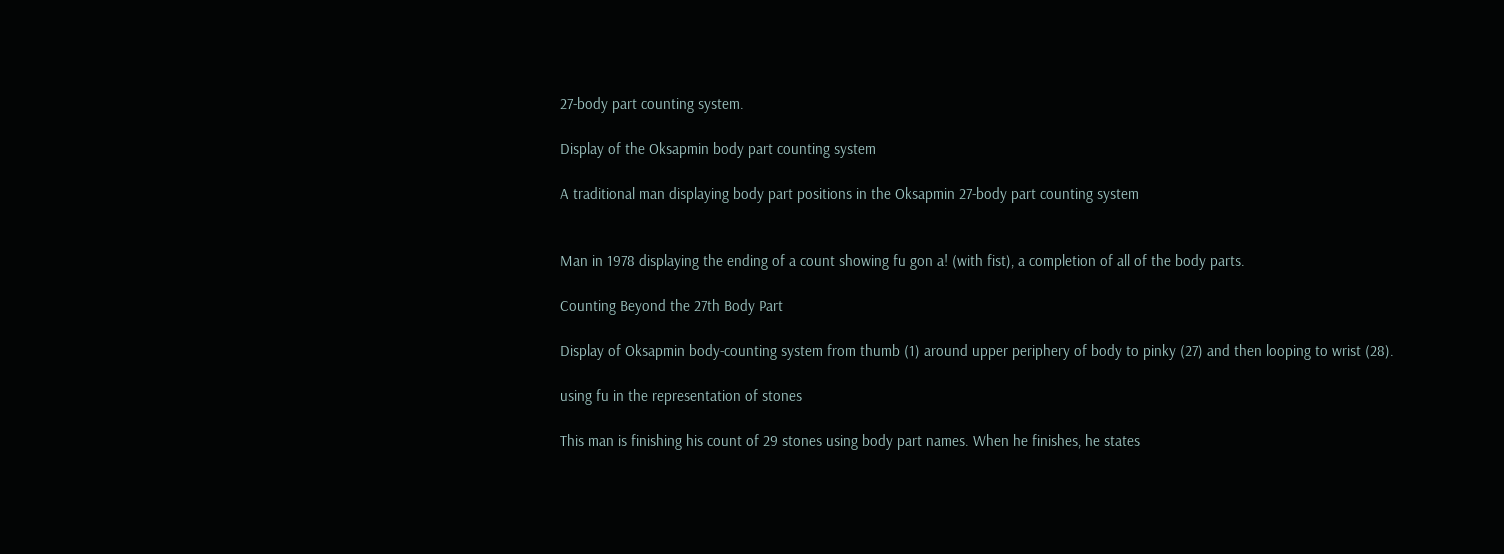27-body part counting system.

Display of the Oksapmin body part counting system

A traditional man displaying body part positions in the Oksapmin 27-body part counting system


Man in 1978 displaying the ending of a count showing fu gon a! (with fist), a completion of all of the body parts.

Counting Beyond the 27th Body Part

Display of Oksapmin body-counting system from thumb (1) around upper periphery of body to pinky (27) and then looping to wrist (28).

using fu in the representation of stones

This man is finishing his count of 29 stones using body part names. When he finishes, he states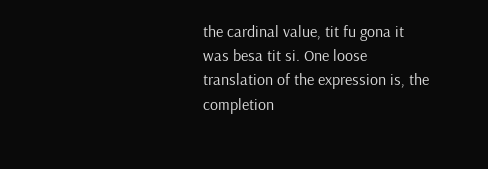the cardinal value, tit fu gona it was besa tit si. One loose translation of the expression is, the completion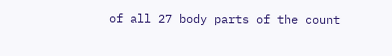of all 27 body parts of the count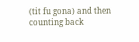(tit fu gona) and then counting back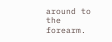around to the forearm.